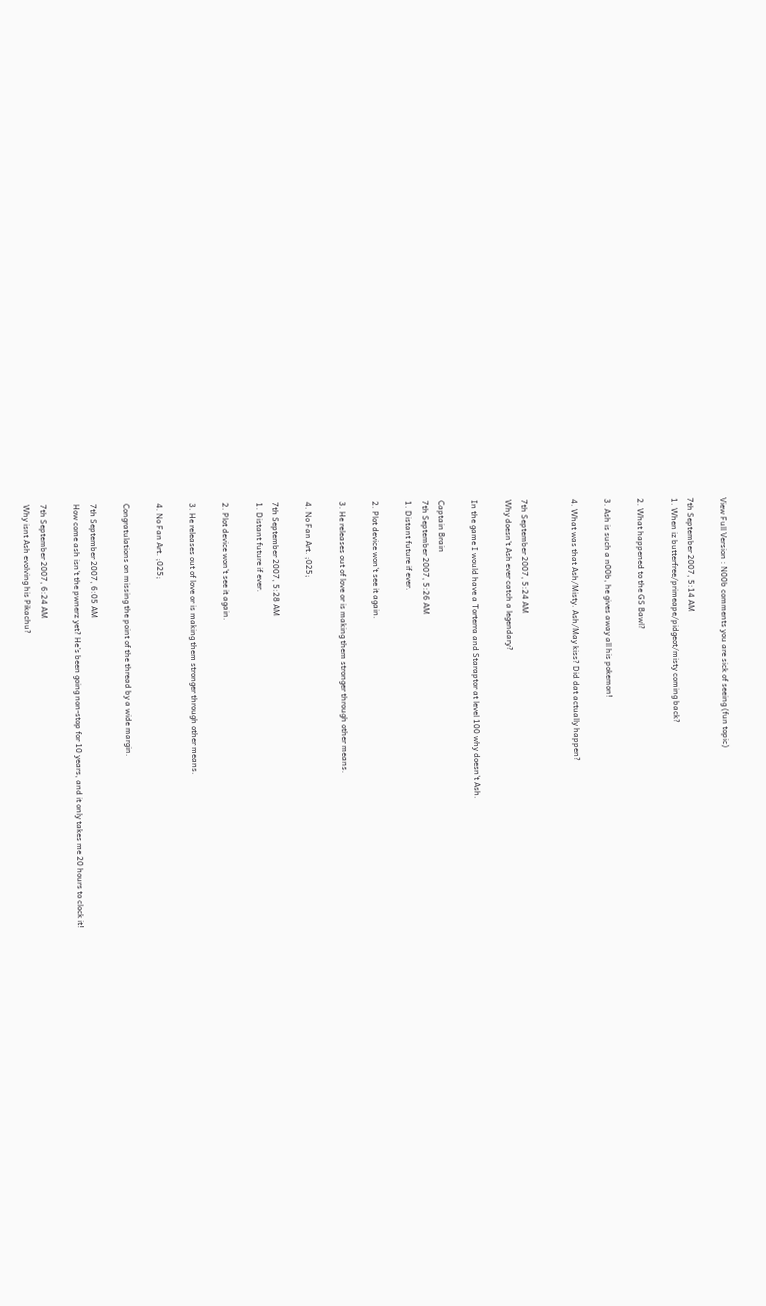View Full Version : N00b comments you are sick of seeing (fun topic)

7th September 2007, 5:14 AM
1. When iz butterfree/primeape/pidgeot/misty coming back?

2. What happened to the GS Bawl?

3. Ash is such a n00b, he gives away all his pokemon!

4. What was that Ash/Misty. Ash/May kiss? Did dat actually happen?


7th September 2007, 5:24 AM
Why doesn't Ash ever catch a legendary?

In the game I would have a Torterra and Staraptor at level 100 why doesn't Ash.

Captain Brain
7th September 2007, 5:26 AM
1. Distant future if ever.

2. Plot device won't see it again.

3. He releases out of love or is making them stronger through other means.

4. No Fan Art. ;025;

7th September 2007, 5:28 AM
1. Distant future if ever.

2. Plot device won't see it again.

3. He releases out of love or is making them stronger through other means.

4. No Fan Art. ;025;

Congratulations on missing the point of the thread by a wide margin.

7th September 2007, 6:05 AM
How come ash isn't the pwnerz yet? He's been going non-stop for 10 years, and it only takes me 20 hours to clock it!

7th September 2007, 6:24 AM
Why isnt Ash evolving his Pikachu?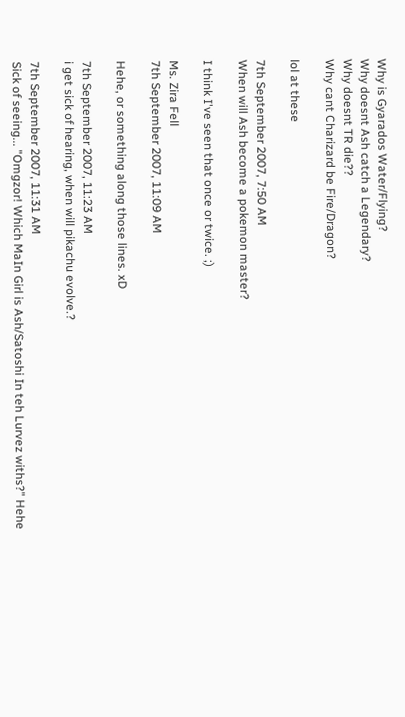Why is Gyarados Water/Flying?
Why doesnt Ash catch a Legendary?
Why doesnt TR die??
Why cant Charizard be Fire/Dragon?

lol at these

7th September 2007, 7:50 AM
When will Ash become a pokemon master?

I think I've seen that once or twice. ;)

Ms. Zira Fell
7th September 2007, 11:09 AM

Hehe, or something along those lines. xD

7th September 2007, 11:23 AM
i get sick of hearing, when will pikachu evolve.?

7th September 2007, 11:31 AM
Sick of seeing... "Omgzor! Which MaIn Girl is Ash/Satoshi In teh Lurvez withs?" Hehe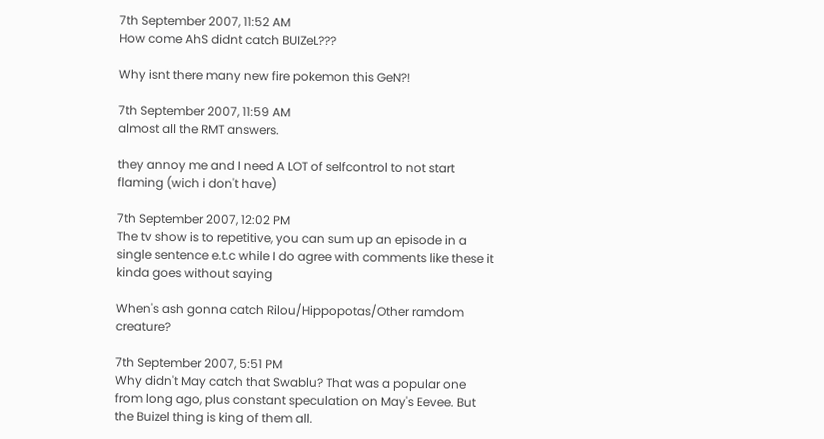7th September 2007, 11:52 AM
How come AhS didnt catch BUIZeL???

Why isnt there many new fire pokemon this GeN?!

7th September 2007, 11:59 AM
almost all the RMT answers.

they annoy me and I need A LOT of selfcontrol to not start flaming (wich i don't have)

7th September 2007, 12:02 PM
The tv show is to repetitive, you can sum up an episode in a single sentence e.t.c while I do agree with comments like these it kinda goes without saying

When's ash gonna catch Rilou/Hippopotas/Other ramdom creature?

7th September 2007, 5:51 PM
Why didn't May catch that Swablu? That was a popular one from long ago, plus constant speculation on May's Eevee. But the Buizel thing is king of them all.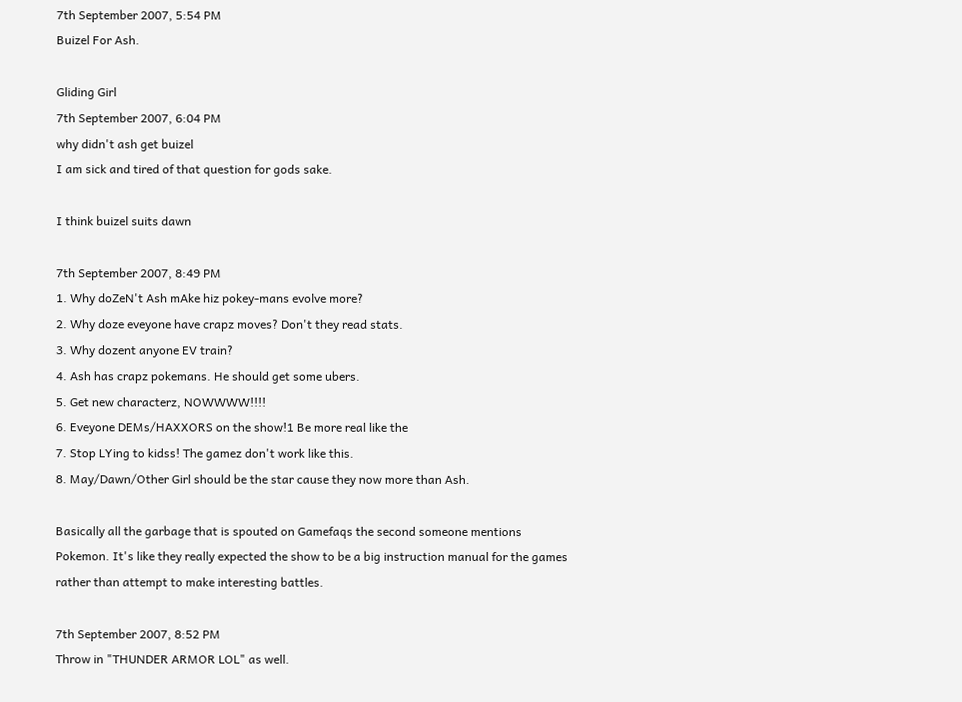7th September 2007, 5:54 PM
Buizel For Ash.

Gliding Girl
7th September 2007, 6:04 PM
why didn't ash get buizel
I am sick and tired of that question for gods sake.

I think buizel suits dawn

7th September 2007, 8:49 PM
1. Why doZeN't Ash mAke hiz pokey-mans evolve more?
2. Why doze eveyone have crapz moves? Don't they read stats.
3. Why dozent anyone EV train?
4. Ash has crapz pokemans. He should get some ubers.
5. Get new characterz, NOWWWW!!!!
6. Eveyone DEMs/HAXXORS on the show!1 Be more real like the
7. Stop LYing to kidss! The gamez don't work like this.
8. May/Dawn/Other Girl should be the star cause they now more than Ash.

Basically all the garbage that is spouted on Gamefaqs the second someone mentions Pokemon. It's like they really expected the show to be a big instruction manual for the games rather than attempt to make interesting battles.

7th September 2007, 8:52 PM
Throw in "THUNDER ARMOR LOL" as well.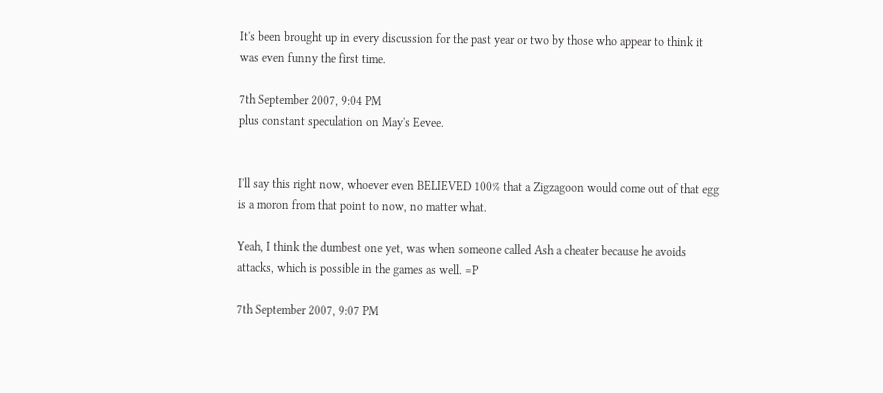It's been brought up in every discussion for the past year or two by those who appear to think it was even funny the first time.

7th September 2007, 9:04 PM
plus constant speculation on May's Eevee.


I'll say this right now, whoever even BELIEVED 100% that a Zigzagoon would come out of that egg is a moron from that point to now, no matter what.

Yeah, I think the dumbest one yet, was when someone called Ash a cheater because he avoids attacks, which is possible in the games as well. =P

7th September 2007, 9:07 PM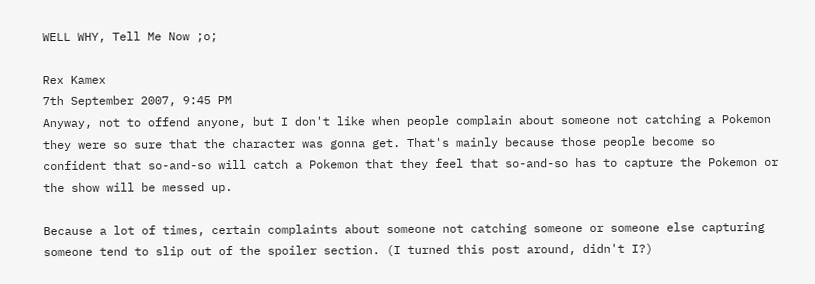WELL WHY, Tell Me Now ;o;

Rex Kamex
7th September 2007, 9:45 PM
Anyway, not to offend anyone, but I don't like when people complain about someone not catching a Pokemon they were so sure that the character was gonna get. That's mainly because those people become so confident that so-and-so will catch a Pokemon that they feel that so-and-so has to capture the Pokemon or the show will be messed up.

Because a lot of times, certain complaints about someone not catching someone or someone else capturing someone tend to slip out of the spoiler section. (I turned this post around, didn't I?)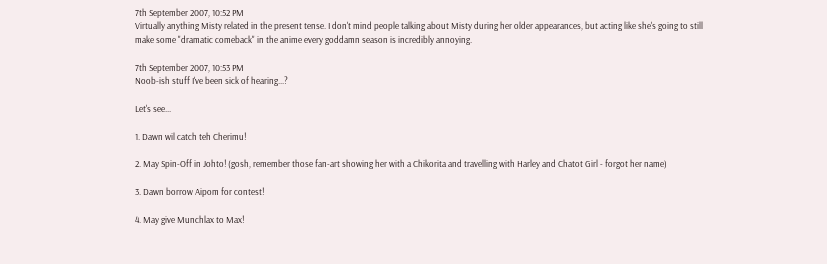7th September 2007, 10:52 PM
Virtually anything Misty related in the present tense. I don't mind people talking about Misty during her older appearances, but acting like she's going to still make some "dramatic comeback" in the anime every goddamn season is incredibly annoying.

7th September 2007, 10:53 PM
Noob-ish stuff I've been sick of hearing...?

Let's see...

1. Dawn wil catch teh Cherimu!

2. May Spin-Off in Johto! (gosh, remember those fan-art showing her with a Chikorita and travelling with Harley and Chatot Girl - forgot her name)

3. Dawn borrow Aipom for contest!

4. May give Munchlax to Max!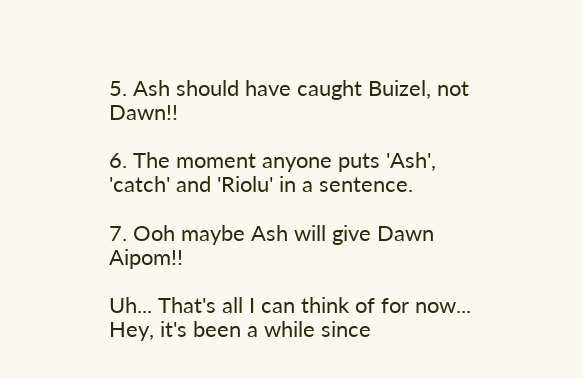5. Ash should have caught Buizel, not Dawn!!

6. The moment anyone puts 'Ash', 'catch' and 'Riolu' in a sentence.

7. Ooh maybe Ash will give Dawn Aipom!!

Uh... That's all I can think of for now... Hey, it's been a while since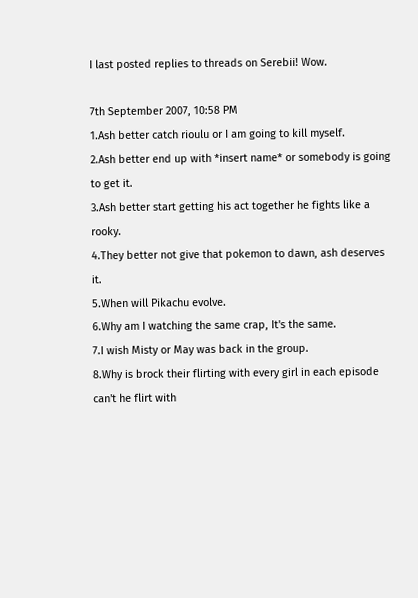I last posted replies to threads on Serebii! Wow.

7th September 2007, 10:58 PM
1.Ash better catch rioulu or I am going to kill myself.
2.Ash better end up with *insert name* or somebody is going to get it.
3.Ash better start getting his act together he fights like a rooky.
4.They better not give that pokemon to dawn, ash deserves it.
5.When will Pikachu evolve.
6.Why am I watching the same crap, It's the same.
7.I wish Misty or May was back in the group.
8.Why is brock their flirting with every girl in each episode can't he flirt with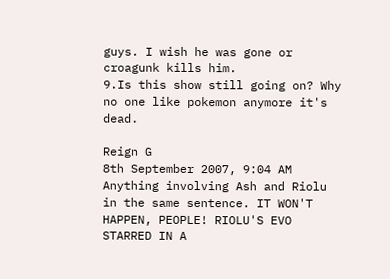guys. I wish he was gone or croagunk kills him.
9.Is this show still going on? Why no one like pokemon anymore it's dead.

Reign G
8th September 2007, 9:04 AM
Anything involving Ash and Riolu in the same sentence. IT WON'T HAPPEN, PEOPLE! RIOLU'S EVO STARRED IN A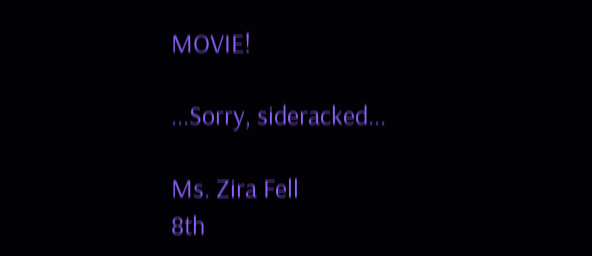MOVIE!

...Sorry, sideracked...

Ms. Zira Fell
8th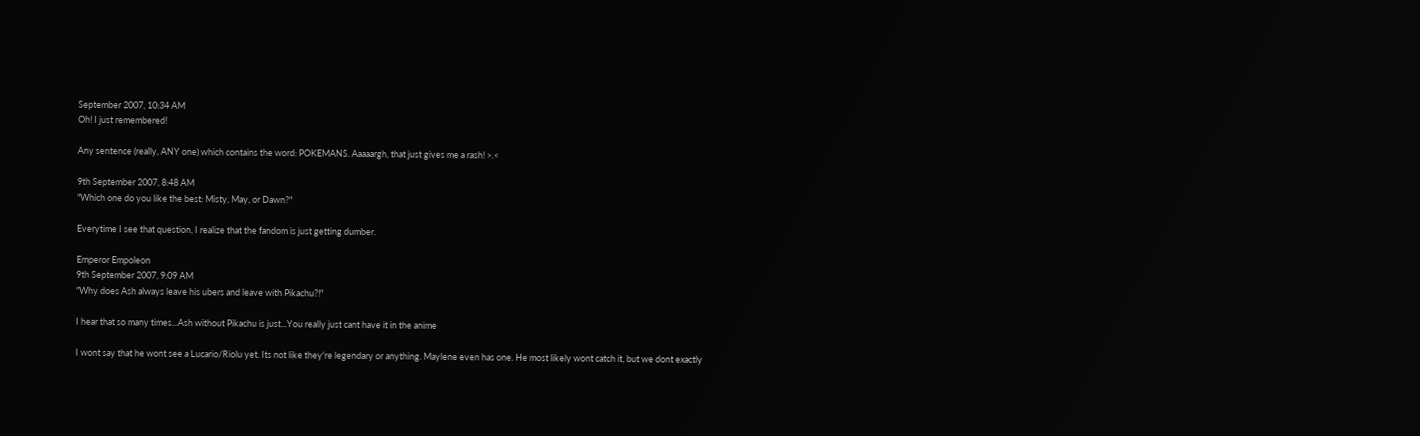September 2007, 10:34 AM
Oh! I just remembered!

Any sentence (really, ANY one) which contains the word: POKEMANS. Aaaaargh, that just gives me a rash! >.<

9th September 2007, 8:48 AM
"Which one do you like the best: Misty, May, or Dawn?"

Everytime I see that question, I realize that the fandom is just getting dumber.

Emperor Empoleon
9th September 2007, 9:09 AM
"Why does Ash always leave his ubers and leave with Pikachu?!"

I hear that so many times...Ash without Pikachu is just...You really just cant have it in the anime

I wont say that he wont see a Lucario/Riolu yet. Its not like they're legendary or anything. Maylene even has one. He most likely wont catch it, but we dont exactly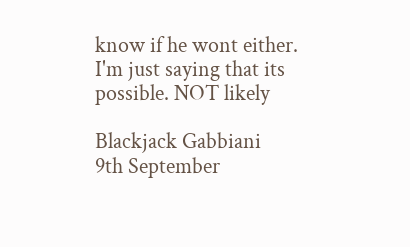know if he wont either. I'm just saying that its possible. NOT likely

Blackjack Gabbiani
9th September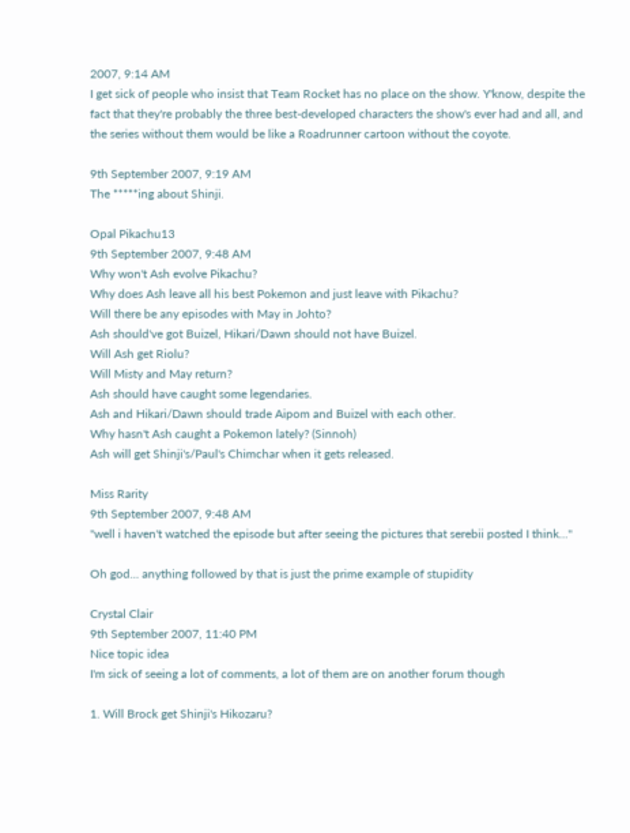2007, 9:14 AM
I get sick of people who insist that Team Rocket has no place on the show. Y'know, despite the fact that they're probably the three best-developed characters the show's ever had and all, and the series without them would be like a Roadrunner cartoon without the coyote.

9th September 2007, 9:19 AM
The *****ing about Shinji.

Opal Pikachu13
9th September 2007, 9:48 AM
Why won't Ash evolve Pikachu?
Why does Ash leave all his best Pokemon and just leave with Pikachu?
Will there be any episodes with May in Johto?
Ash should've got Buizel, Hikari/Dawn should not have Buizel.
Will Ash get Riolu?
Will Misty and May return?
Ash should have caught some legendaries.
Ash and Hikari/Dawn should trade Aipom and Buizel with each other.
Why hasn't Ash caught a Pokemon lately? (Sinnoh)
Ash will get Shinji's/Paul's Chimchar when it gets released.

Miss Rarity
9th September 2007, 9:48 AM
"well i haven't watched the episode but after seeing the pictures that serebii posted I think..."

Oh god... anything followed by that is just the prime example of stupidity

Crystal Clair
9th September 2007, 11:40 PM
Nice topic idea
I'm sick of seeing a lot of comments, a lot of them are on another forum though

1. Will Brock get Shinji's Hikozaru?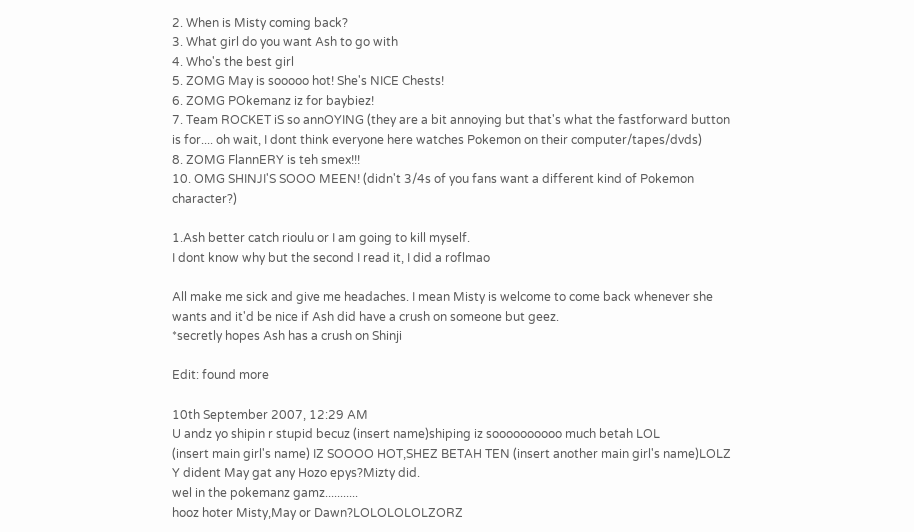2. When is Misty coming back?
3. What girl do you want Ash to go with
4. Who's the best girl
5. ZOMG May is sooooo hot! She's NICE Chests!
6. ZOMG POkemanz iz for baybiez!
7. Team ROCKET iS so annOYING (they are a bit annoying but that's what the fastforward button is for.... oh wait, I dont think everyone here watches Pokemon on their computer/tapes/dvds)
8. ZOMG FlannERY is teh smex!!!
10. OMG SHINJI'S SOOO MEEN! (didn't 3/4s of you fans want a different kind of Pokemon character?)

1.Ash better catch rioulu or I am going to kill myself.
I dont know why but the second I read it, I did a roflmao

All make me sick and give me headaches. I mean Misty is welcome to come back whenever she wants and it'd be nice if Ash did have a crush on someone but geez.
*secretly hopes Ash has a crush on Shinji

Edit: found more

10th September 2007, 12:29 AM
U andz yo shipin r stupid becuz (insert name)shiping iz soooooooooo much betah LOL
(insert main girl's name) IZ SOOOO HOT,SHEZ BETAH TEN (insert another main girl's name)LOLZ
Y dident May gat any Hozo epys?Mizty did.
wel in the pokemanz gamz...........
hooz hoter Misty,May or Dawn?LOLOLOLOLZORZ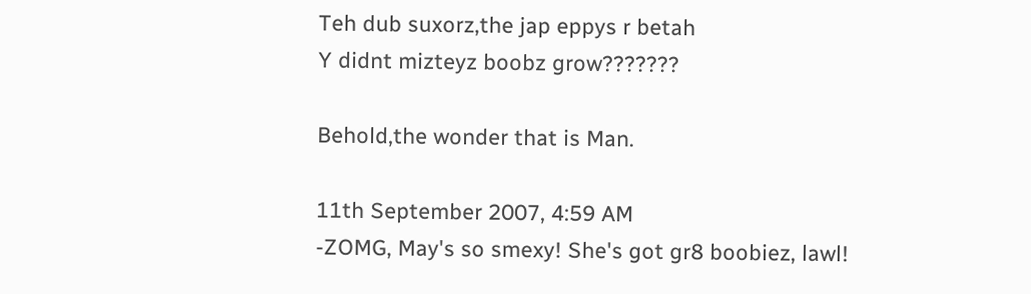Teh dub suxorz,the jap eppys r betah
Y didnt mizteyz boobz grow???????

Behold,the wonder that is Man.

11th September 2007, 4:59 AM
-ZOMG, May's so smexy! She's got gr8 boobiez, lawl!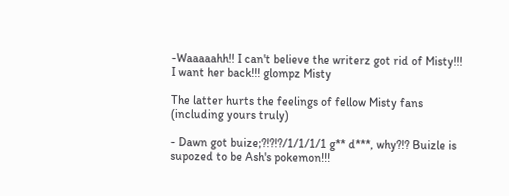-Waaaaahh!! I can't believe the writerz got rid of Misty!!! I want her back!!! glompz Misty

The latter hurts the feelings of fellow Misty fans (including yours truly)

- Dawn got buize;?!?!?/1/1/1/1 g** d***, why?!? Buizle is supozed to be Ash's pokemon!!!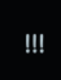!!!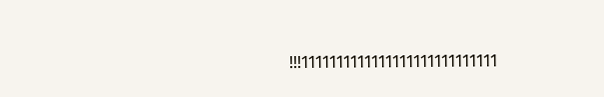!!!1111111111111111111111111111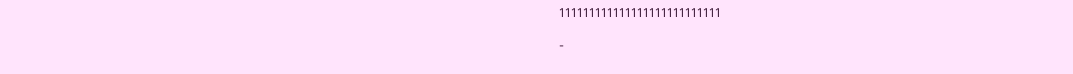111111111111111111111111111

-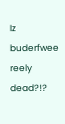Iz buderfwee reely dead?!?